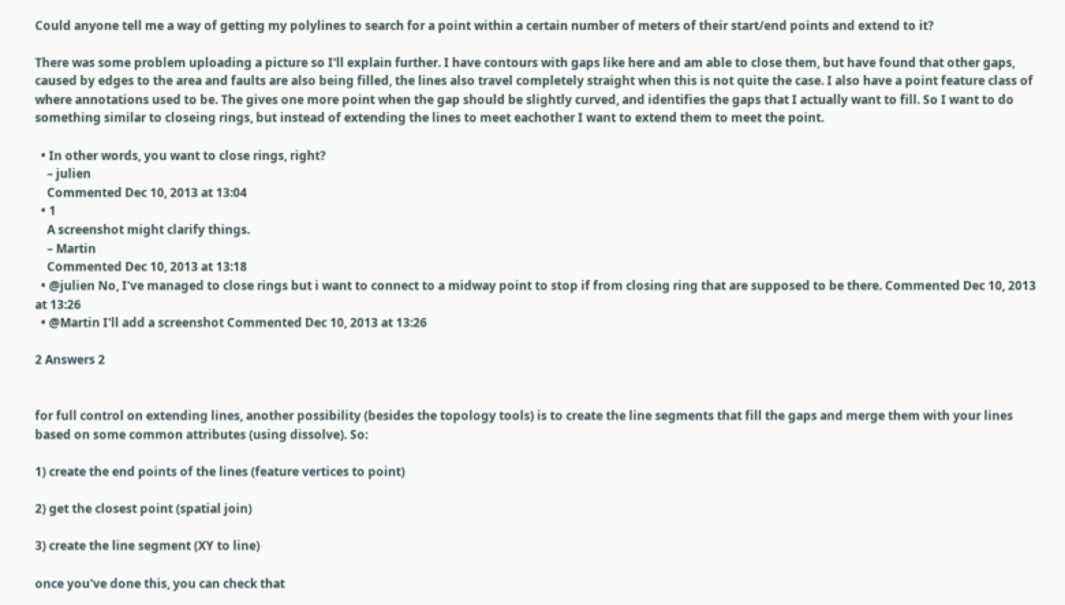Could anyone tell me a way of getting my polylines to search for a point within a certain number of meters of their start/end points and extend to it?

There was some problem uploading a picture so I'll explain further. I have contours with gaps like here and am able to close them, but have found that other gaps, caused by edges to the area and faults are also being filled, the lines also travel completely straight when this is not quite the case. I also have a point feature class of where annotations used to be. The gives one more point when the gap should be slightly curved, and identifies the gaps that I actually want to fill. So I want to do something similar to closeing rings, but instead of extending the lines to meet eachother I want to extend them to meet the point.

  • In other words, you want to close rings, right?
    – julien
    Commented Dec 10, 2013 at 13:04
  • 1
    A screenshot might clarify things.
    – Martin
    Commented Dec 10, 2013 at 13:18
  • @julien No, I've managed to close rings but i want to connect to a midway point to stop if from closing ring that are supposed to be there. Commented Dec 10, 2013 at 13:26
  • @Martin I'll add a screenshot Commented Dec 10, 2013 at 13:26

2 Answers 2


for full control on extending lines, another possibility (besides the topology tools) is to create the line segments that fill the gaps and merge them with your lines based on some common attributes (using dissolve). So:

1) create the end points of the lines (feature vertices to point)

2) get the closest point (spatial join)

3) create the line segment (XY to line)

once you've done this, you can check that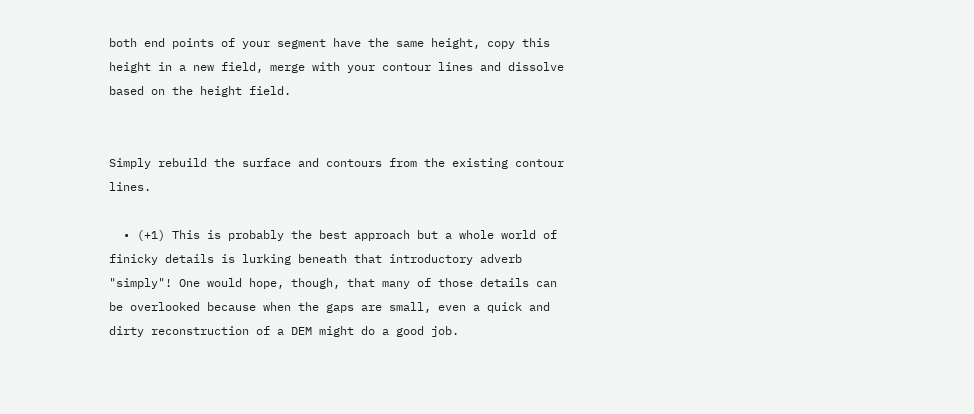both end points of your segment have the same height, copy this height in a new field, merge with your contour lines and dissolve based on the height field.


Simply rebuild the surface and contours from the existing contour lines.

  • (+1) This is probably the best approach but a whole world of finicky details is lurking beneath that introductory adverb "simply"! One would hope, though, that many of those details can be overlooked because when the gaps are small, even a quick and dirty reconstruction of a DEM might do a good job.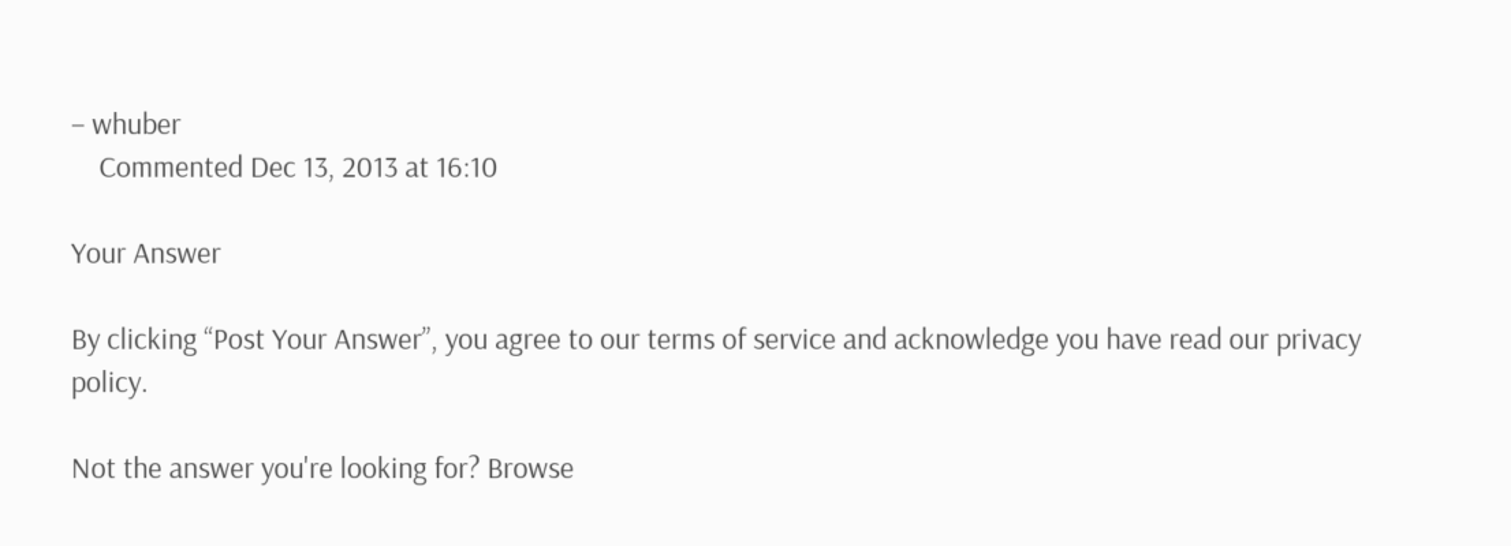– whuber
    Commented Dec 13, 2013 at 16:10

Your Answer

By clicking “Post Your Answer”, you agree to our terms of service and acknowledge you have read our privacy policy.

Not the answer you're looking for? Browse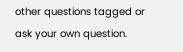other questions tagged or ask your own question.